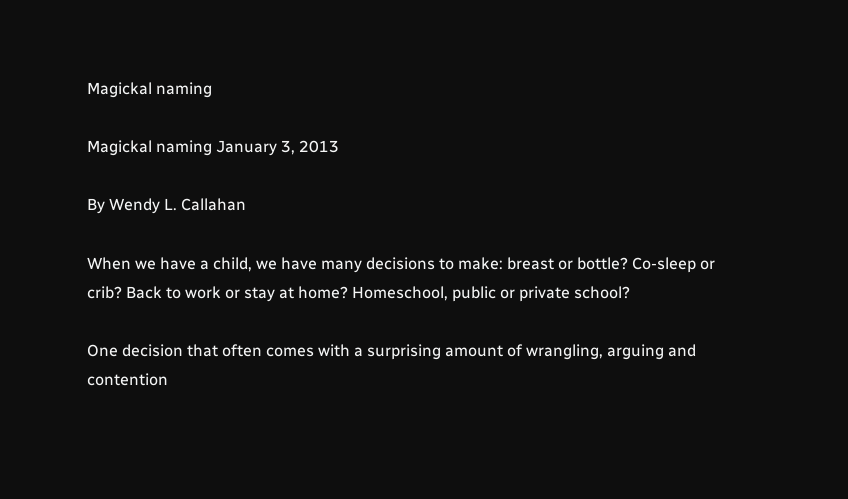Magickal naming

Magickal naming January 3, 2013

By Wendy L. Callahan

When we have a child, we have many decisions to make: breast or bottle? Co-sleep or crib? Back to work or stay at home? Homeschool, public or private school?

One decision that often comes with a surprising amount of wrangling, arguing and contention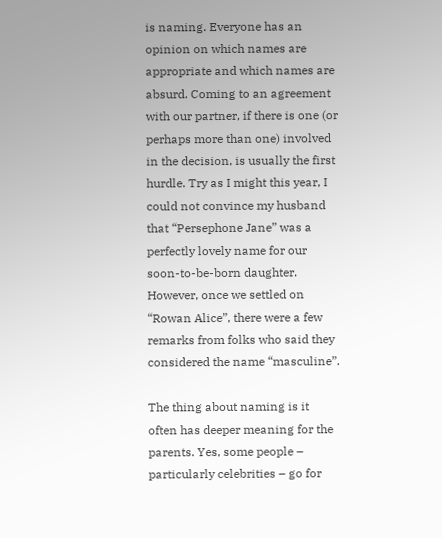is naming. Everyone has an opinion on which names are appropriate and which names are absurd. Coming to an agreement with our partner, if there is one (or perhaps more than one) involved in the decision, is usually the first hurdle. Try as I might this year, I could not convince my husband that “Persephone Jane” was a perfectly lovely name for our soon-to-be-born daughter. However, once we settled on “Rowan Alice”, there were a few remarks from folks who said they considered the name “masculine”.

The thing about naming is it often has deeper meaning for the parents. Yes, some people – particularly celebrities – go for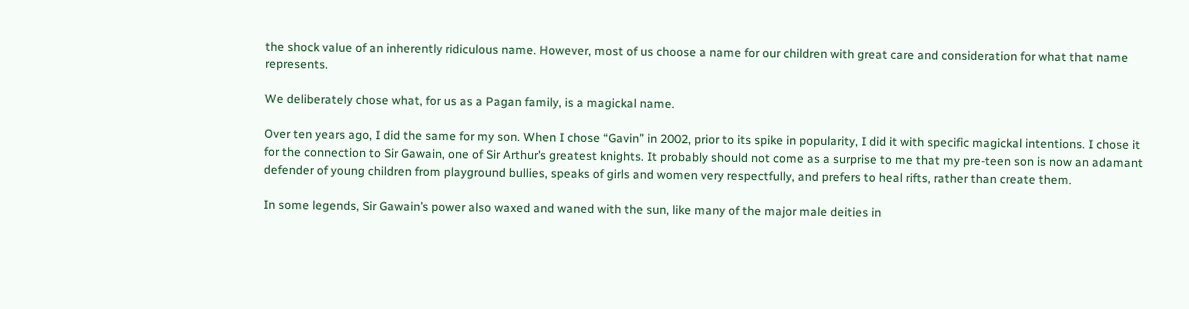the shock value of an inherently ridiculous name. However, most of us choose a name for our children with great care and consideration for what that name represents.

We deliberately chose what, for us as a Pagan family, is a magickal name.

Over ten years ago, I did the same for my son. When I chose “Gavin” in 2002, prior to its spike in popularity, I did it with specific magickal intentions. I chose it for the connection to Sir Gawain, one of Sir Arthur’s greatest knights. It probably should not come as a surprise to me that my pre-teen son is now an adamant defender of young children from playground bullies, speaks of girls and women very respectfully, and prefers to heal rifts, rather than create them.

In some legends, Sir Gawain’s power also waxed and waned with the sun, like many of the major male deities in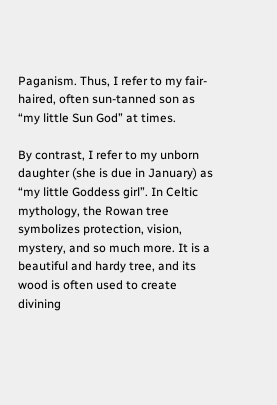Paganism. Thus, I refer to my fair-haired, often sun-tanned son as “my little Sun God” at times.

By contrast, I refer to my unborn daughter (she is due in January) as “my little Goddess girl”. In Celtic mythology, the Rowan tree symbolizes protection, vision, mystery, and so much more. It is a beautiful and hardy tree, and its wood is often used to create divining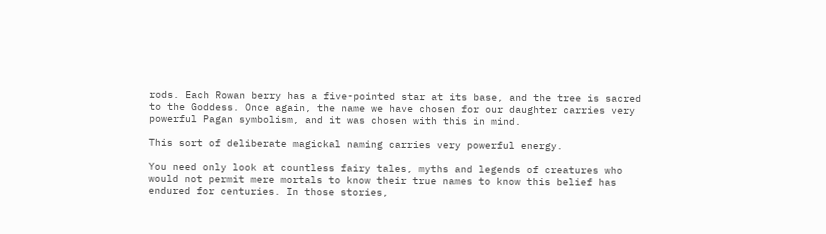rods. Each Rowan berry has a five-pointed star at its base, and the tree is sacred to the Goddess. Once again, the name we have chosen for our daughter carries very powerful Pagan symbolism, and it was chosen with this in mind.

This sort of deliberate magickal naming carries very powerful energy.

You need only look at countless fairy tales, myths and legends of creatures who would not permit mere mortals to know their true names to know this belief has endured for centuries. In those stories,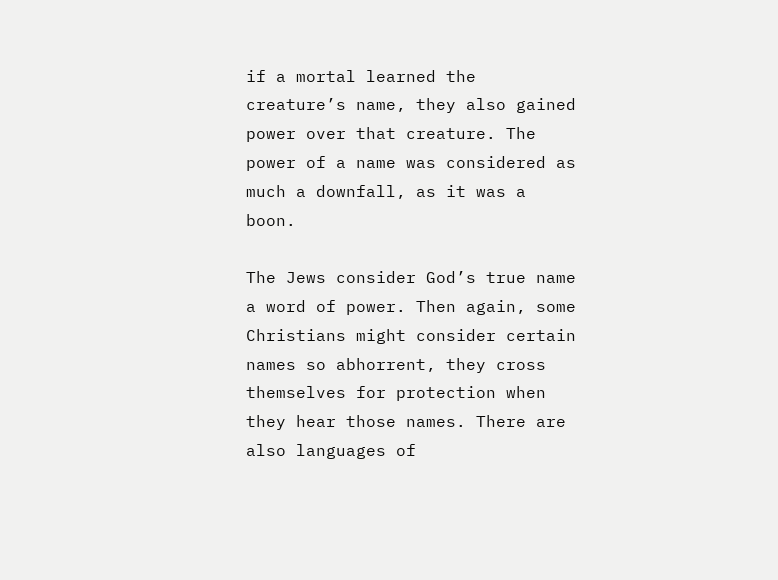if a mortal learned the creature’s name, they also gained power over that creature. The power of a name was considered as much a downfall, as it was a boon.

The Jews consider God’s true name a word of power. Then again, some Christians might consider certain names so abhorrent, they cross themselves for protection when they hear those names. There are also languages of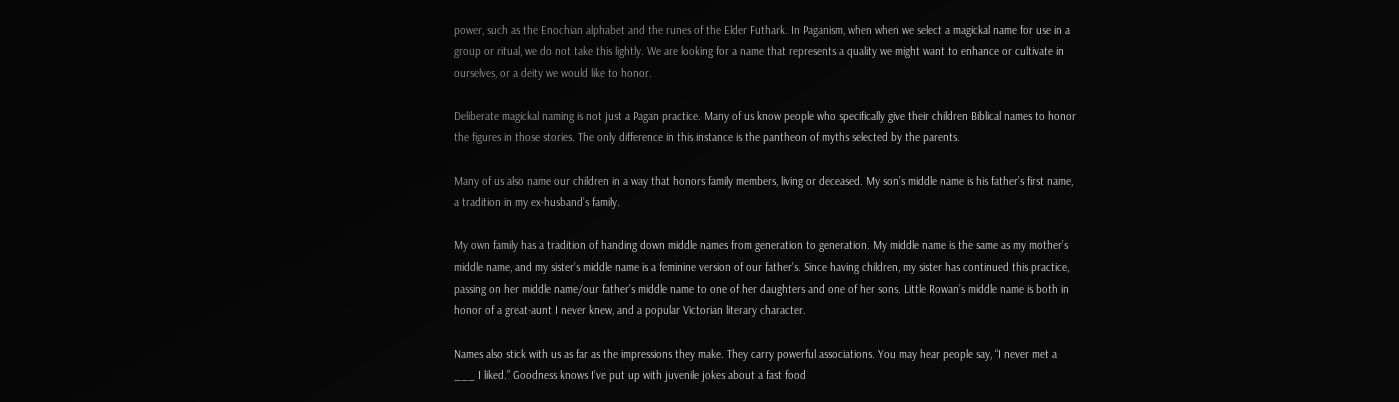power, such as the Enochian alphabet and the runes of the Elder Futhark. In Paganism, when when we select a magickal name for use in a group or ritual, we do not take this lightly. We are looking for a name that represents a quality we might want to enhance or cultivate in ourselves, or a deity we would like to honor.

Deliberate magickal naming is not just a Pagan practice. Many of us know people who specifically give their children Biblical names to honor the figures in those stories. The only difference in this instance is the pantheon of myths selected by the parents.

Many of us also name our children in a way that honors family members, living or deceased. My son’s middle name is his father’s first name, a tradition in my ex-husband’s family.

My own family has a tradition of handing down middle names from generation to generation. My middle name is the same as my mother’s middle name, and my sister’s middle name is a feminine version of our father’s. Since having children, my sister has continued this practice, passing on her middle name/our father’s middle name to one of her daughters and one of her sons. Little Rowan’s middle name is both in honor of a great-aunt I never knew, and a popular Victorian literary character.

Names also stick with us as far as the impressions they make. They carry powerful associations. You may hear people say, “I never met a ___ I liked.” Goodness knows I’ve put up with juvenile jokes about a fast food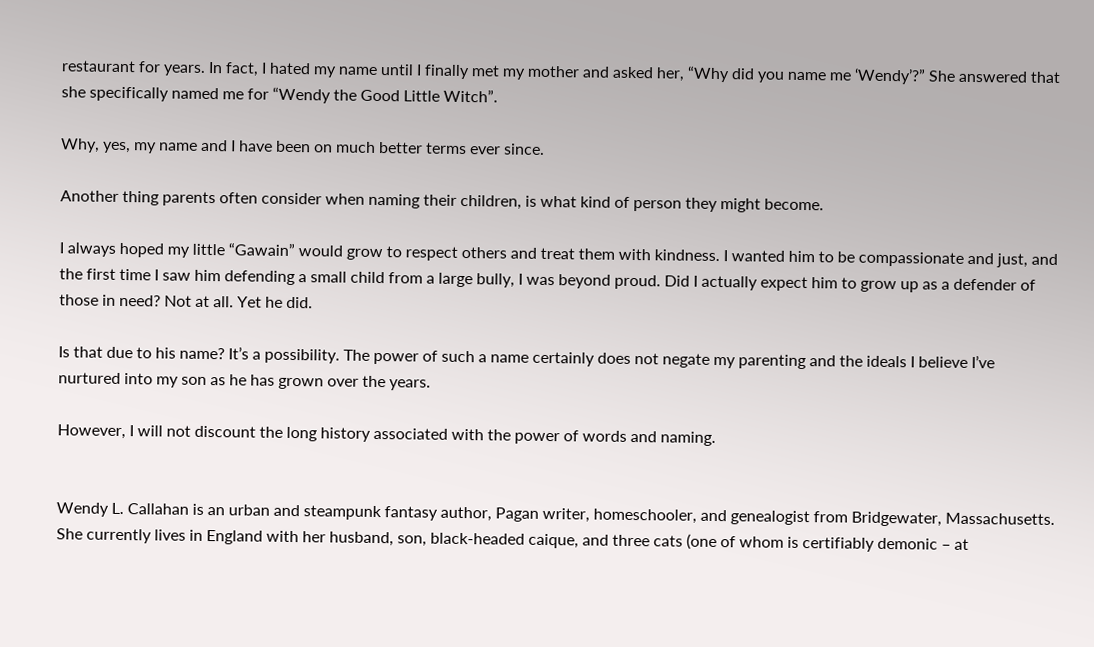restaurant for years. In fact, I hated my name until I finally met my mother and asked her, “Why did you name me ‘Wendy’?” She answered that she specifically named me for “Wendy the Good Little Witch”.

Why, yes, my name and I have been on much better terms ever since.

Another thing parents often consider when naming their children, is what kind of person they might become.

I always hoped my little “Gawain” would grow to respect others and treat them with kindness. I wanted him to be compassionate and just, and the first time I saw him defending a small child from a large bully, I was beyond proud. Did I actually expect him to grow up as a defender of those in need? Not at all. Yet he did.

Is that due to his name? It’s a possibility. The power of such a name certainly does not negate my parenting and the ideals I believe I’ve nurtured into my son as he has grown over the years.

However, I will not discount the long history associated with the power of words and naming.


Wendy L. Callahan is an urban and steampunk fantasy author, Pagan writer, homeschooler, and genealogist from Bridgewater, Massachusetts. She currently lives in England with her husband, son, black-headed caique, and three cats (one of whom is certifiably demonic – at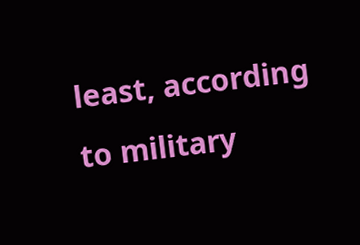least, according to military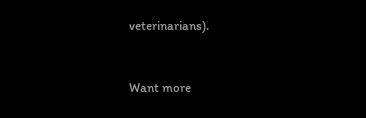veterinarians).



Want more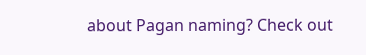about Pagan naming? Check out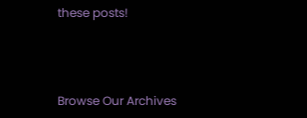these posts!



Browse Our Archives